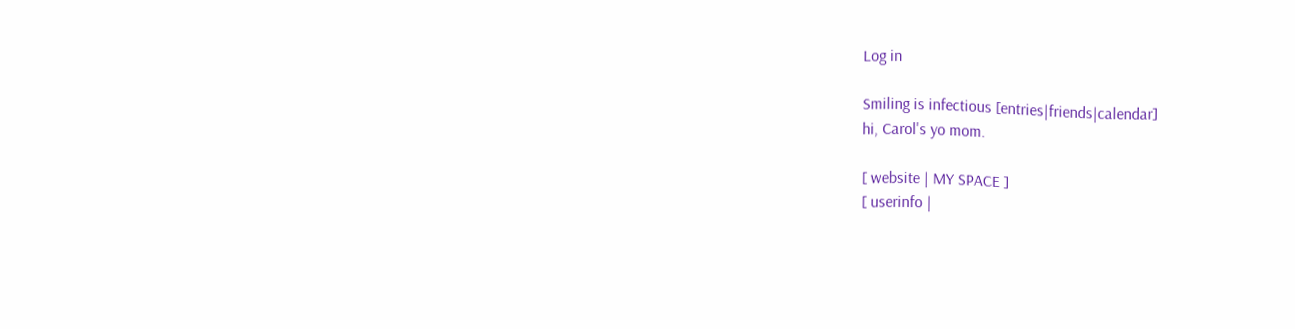Log in

Smiling is infectious [entries|friends|calendar]
hi, Carol's yo mom.

[ website | MY SPACE ]
[ userinfo |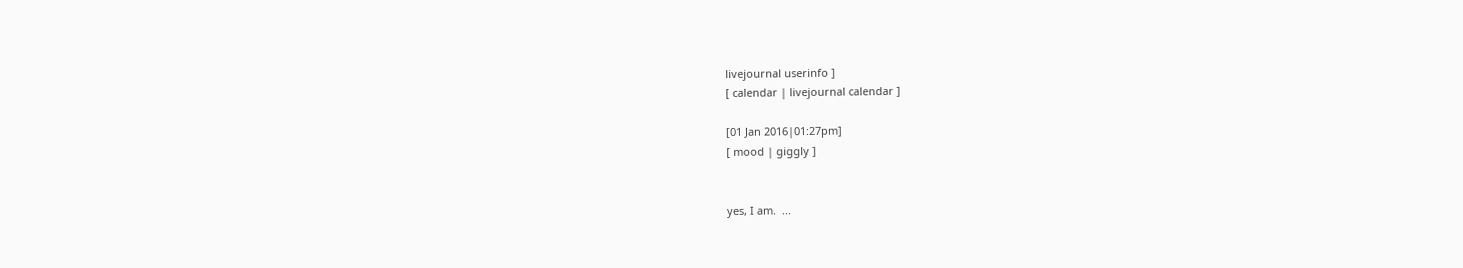livejournal userinfo ]
[ calendar | livejournal calendar ]

[01 Jan 2016|01:27pm]
[ mood | giggly ]


yes, I am.  ...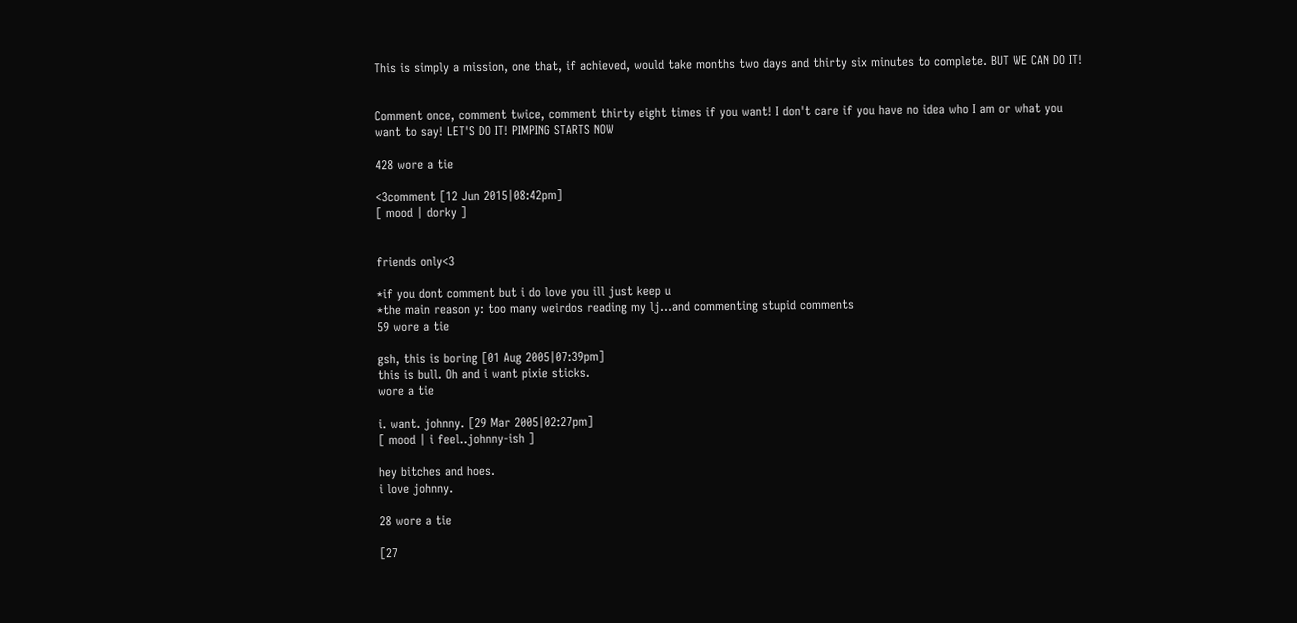This is simply a mission, one that, if achieved, would take months two days and thirty six minutes to complete. BUT WE CAN DO IT!


Comment once, comment twice, comment thirty eight times if you want! I don't care if you have no idea who I am or what you want to say! LET'S DO IT! PIMPING STARTS NOW

428 wore a tie

<3comment [12 Jun 2015|08:42pm]
[ mood | dorky ]


friends only<3

*if you dont comment but i do love you ill just keep u
*the main reason y: too many weirdos reading my lj...and commenting stupid comments
59 wore a tie

gsh, this is boring [01 Aug 2005|07:39pm]
this is bull. Oh and i want pixie sticks.
wore a tie

i. want. johnny. [29 Mar 2005|02:27pm]
[ mood | i feel..johnny-ish ]

hey bitches and hoes.
i love johnny.

28 wore a tie

[27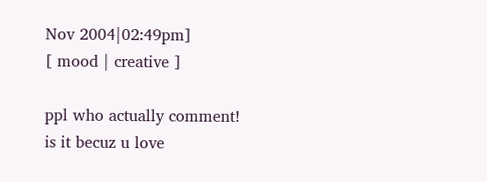Nov 2004|02:49pm]
[ mood | creative ]

ppl who actually comment!
is it becuz u love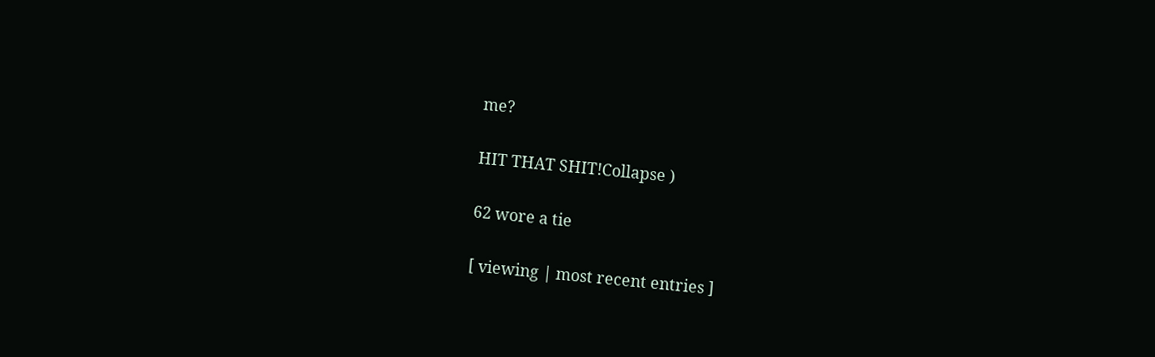me?

HIT THAT SHIT!Collapse )

62 wore a tie

[ viewing | most recent entries ]